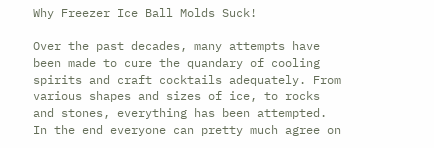Why Freezer Ice Ball Molds Suck!

Over the past decades, many attempts have been made to cure the quandary of cooling spirits and craft cocktails adequately. From various shapes and sizes of ice, to rocks and stones, everything has been attempted. In the end everyone can pretty much agree on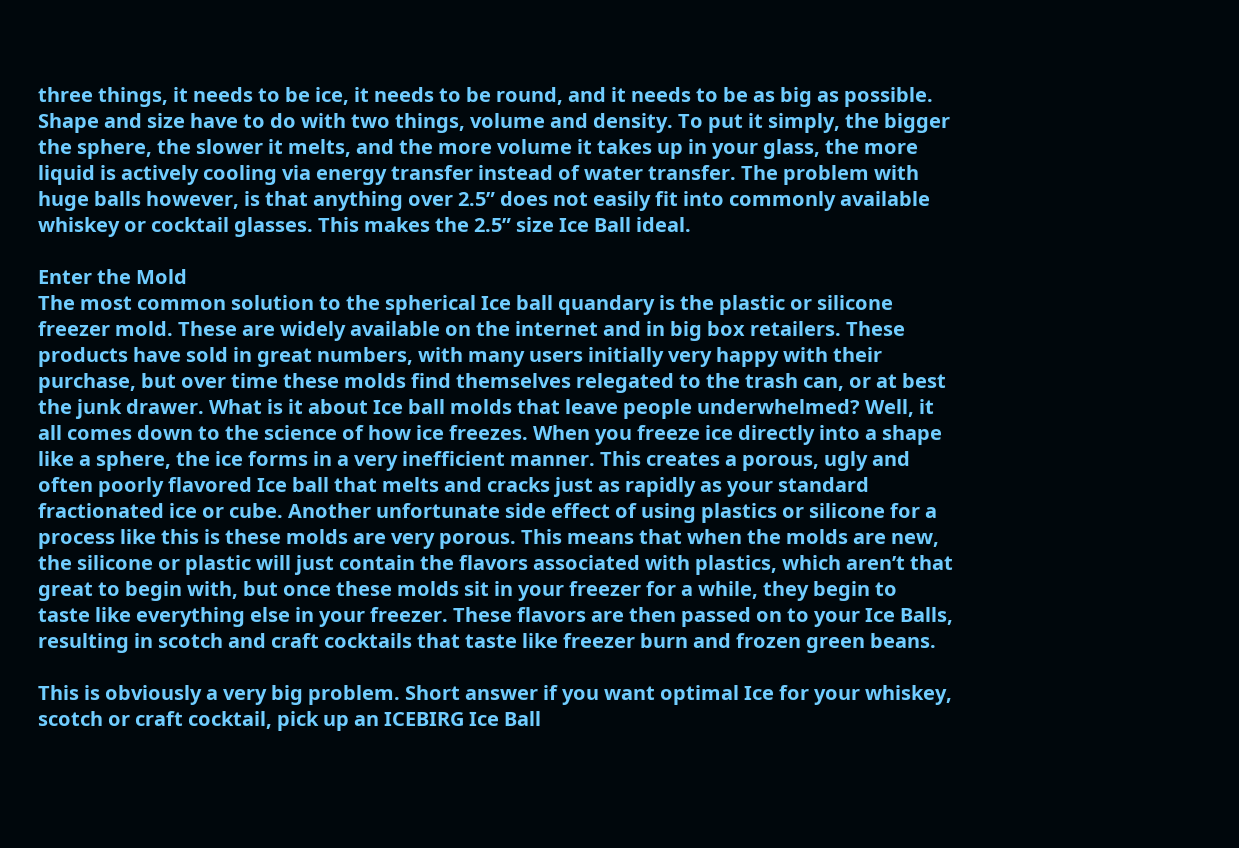three things, it needs to be ice, it needs to be round, and it needs to be as big as possible. Shape and size have to do with two things, volume and density. To put it simply, the bigger the sphere, the slower it melts, and the more volume it takes up in your glass, the more liquid is actively cooling via energy transfer instead of water transfer. The problem with huge balls however, is that anything over 2.5” does not easily fit into commonly available whiskey or cocktail glasses. This makes the 2.5” size Ice Ball ideal.

Enter the Mold
The most common solution to the spherical Ice ball quandary is the plastic or silicone freezer mold. These are widely available on the internet and in big box retailers. These products have sold in great numbers, with many users initially very happy with their purchase, but over time these molds find themselves relegated to the trash can, or at best the junk drawer. What is it about Ice ball molds that leave people underwhelmed? Well, it all comes down to the science of how ice freezes. When you freeze ice directly into a shape like a sphere, the ice forms in a very inefficient manner. This creates a porous, ugly and often poorly flavored Ice ball that melts and cracks just as rapidly as your standard fractionated ice or cube. Another unfortunate side effect of using plastics or silicone for a process like this is these molds are very porous. This means that when the molds are new, the silicone or plastic will just contain the flavors associated with plastics, which aren’t that great to begin with, but once these molds sit in your freezer for a while, they begin to taste like everything else in your freezer. These flavors are then passed on to your Ice Balls, resulting in scotch and craft cocktails that taste like freezer burn and frozen green beans.

This is obviously a very big problem. Short answer if you want optimal Ice for your whiskey, scotch or craft cocktail, pick up an ICEBIRG Ice Ball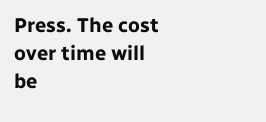Press. The cost over time will be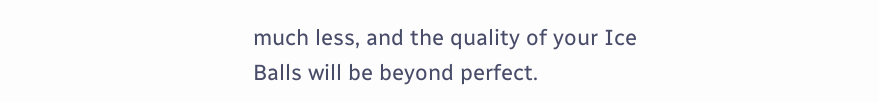much less, and the quality of your Ice Balls will be beyond perfect.